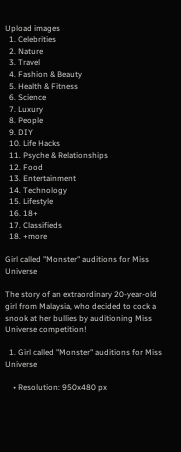Upload images
  1. Celebrities
  2. Nature
  3. Travel
  4. Fashion & Beauty
  5. Health & Fitness
  6. Science
  7. Luxury
  8. People
  9. DIY
  10. Life Hacks
  11. Psyche & Relationships
  12. Food
  13. Entertainment
  14. Technology
  15. Lifestyle
  16. 18+
  17. Classifieds
  18. +more

Girl called "Monster" auditions for Miss Universe

The story of an extraordinary 20-year-old girl from Malaysia, who decided to cock a snook at her bullies by auditioning Miss Universe competition!

  1. Girl called "Monster" auditions for Miss Universe

    • Resolution: 950x480 px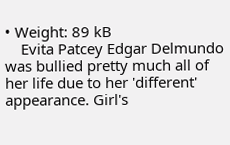• Weight: 89 kB
    Evita Patcey Edgar Delmundo was bullied pretty much all of her life due to her 'different' appearance. Girl's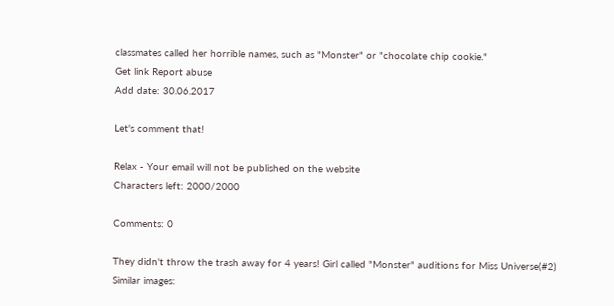classmates called her horrible names, such as "Monster" or "chocolate chip cookie."
Get link Report abuse
Add date: 30.06.2017

Let's comment that!

Relax - Your email will not be published on the website
Characters left: 2000/2000

Comments: 0

They didn't throw the trash away for 4 years! Girl called "Monster" auditions for Miss Universe(#2)
Similar images: